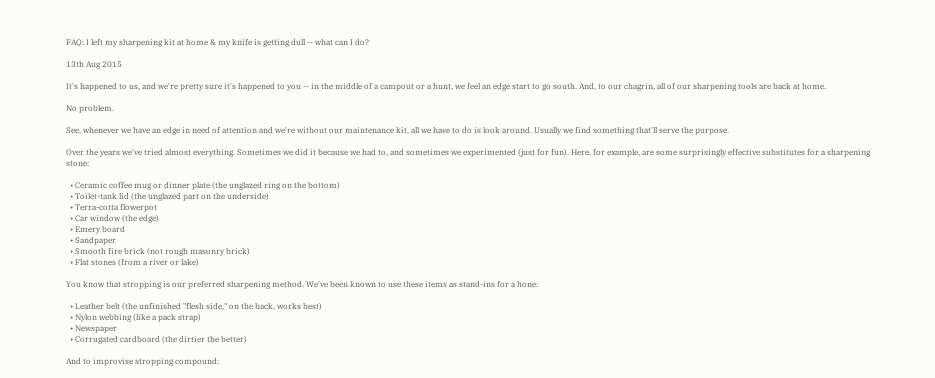FAQ: I left my sharpening kit at home & my knife is getting dull -- what can I do?

13th Aug 2015

It's happened to us, and we're pretty sure it's happened to you -- in the middle of a campout or a hunt, we feel an edge start to go south. And, to our chagrin, all of our sharpening tools are back at home.

No problem.

See, whenever we have an edge in need of attention and we're without our maintenance kit, all we have to do is look around. Usually we find something that'll serve the purpose.

Over the years we've tried almost everything. Sometimes we did it because we had to, and sometimes we experimented (just for fun). Here, for example, are some surprisingly effective substitutes for a sharpening stone:

  • Ceramic coffee mug or dinner plate (the unglazed ring on the bottom)
  • Toilet-tank lid (the unglazed part on the underside)
  • Terra-cotta flowerpot
  • Car window (the edge)
  • Emery board
  • Sandpaper
  • Smooth fire brick (not rough masonry brick)
  • Flat stones (from a river or lake)

You know that stropping is our preferred sharpening method. We've been known to use these items as stand-ins for a hone:

  • Leather belt (the unfinished "flesh side," on the back, works best)
  • Nylon webbing (like a pack strap)
  • Newspaper
  • Corrugated cardboard (the dirtier the better)

And to improvise stropping compound: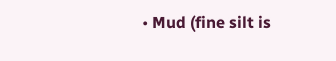• Mud (fine silt is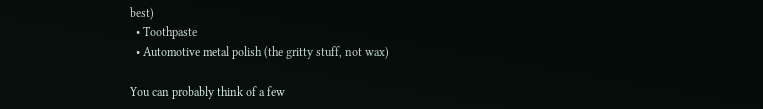best)
  • Toothpaste
  • Automotive metal polish (the gritty stuff, not wax)

You can probably think of a few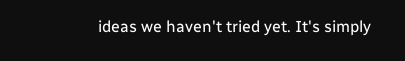ideas we haven't tried yet. It's simply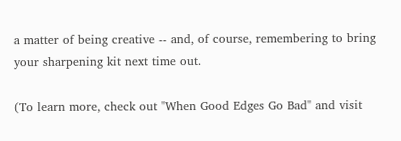a matter of being creative -- and, of course, remembering to bring your sharpening kit next time out.

(To learn more, check out "When Good Edges Go Bad" and visit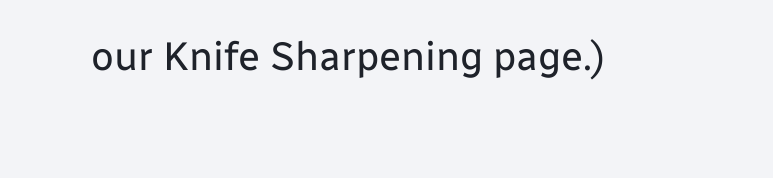our Knife Sharpening page.)